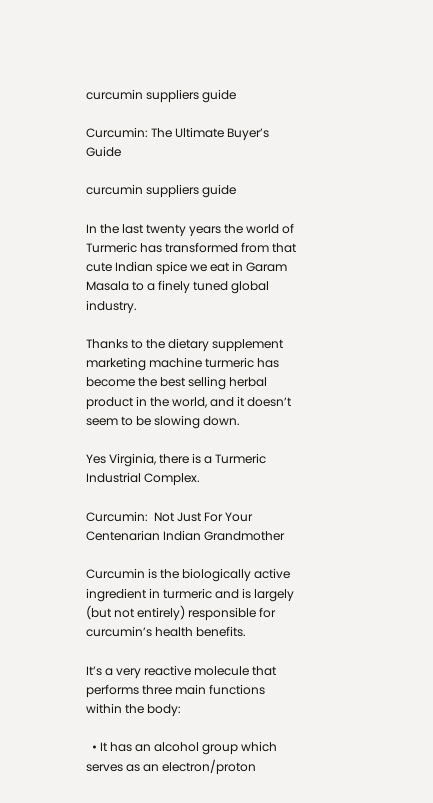curcumin suppliers guide

Curcumin: The Ultimate Buyer’s Guide

curcumin suppliers guide

In the last twenty years the world of Turmeric has transformed from that cute Indian spice we eat in Garam Masala to a finely tuned global industry.

Thanks to the dietary supplement marketing machine turmeric has become the best selling herbal product in the world, and it doesn’t seem to be slowing down.

Yes Virginia, there is a Turmeric Industrial Complex.

Curcumin:  Not Just For Your Centenarian Indian Grandmother

Curcumin is the biologically active ingredient in turmeric and is largely (but not entirely) responsible for curcumin’s health benefits.

It’s a very reactive molecule that performs three main functions within the body:

  • It has an alcohol group which serves as an electron/proton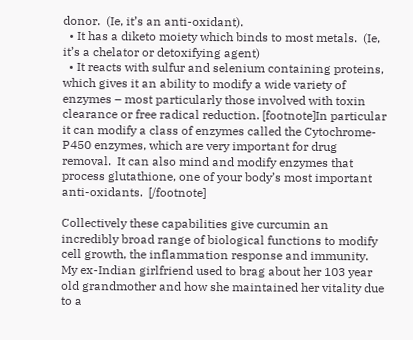donor.  (Ie, it’s an anti-oxidant).
  • It has a diketo moiety which binds to most metals.  (Ie, it’s a chelator or detoxifying agent)
  • It reacts with sulfur and selenium containing proteins, which gives it an ability to modify a wide variety of enzymes – most particularly those involved with toxin clearance or free radical reduction. [footnote]In particular it can modify a class of enzymes called the Cytochrome-P450 enzymes, which are very important for drug removal.  It can also mind and modify enzymes that process glutathione, one of your body’s most important anti-oxidants.  [/footnote]

Collectively these capabilities give curcumin an incredibly broad range of biological functions to modify cell growth, the inflammation response and immunity.  My ex-Indian girlfriend used to brag about her 103 year old grandmother and how she maintained her vitality due to a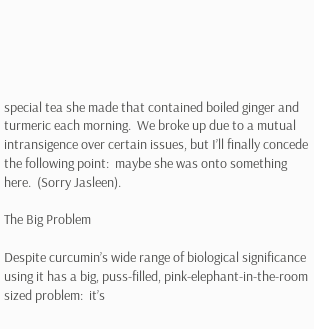special tea she made that contained boiled ginger and turmeric each morning.  We broke up due to a mutual intransigence over certain issues, but I’ll finally concede the following point:  maybe she was onto something here.  (Sorry Jasleen).

The Big Problem

Despite curcumin’s wide range of biological significance using it has a big, puss-filled, pink-elephant-in-the-room sized problem:  it’s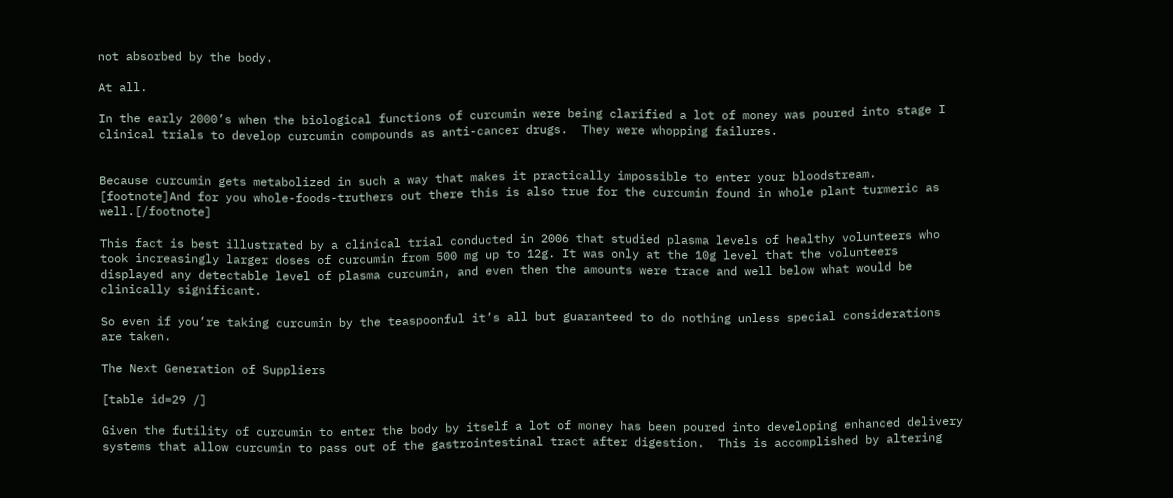not absorbed by the body.

At all.

In the early 2000’s when the biological functions of curcumin were being clarified a lot of money was poured into stage I clinical trials to develop curcumin compounds as anti-cancer drugs.  They were whopping failures.


Because curcumin gets metabolized in such a way that makes it practically impossible to enter your bloodstream.  [footnote]And for you whole-foods-truthers out there this is also true for the curcumin found in whole plant turmeric as well.[/footnote]

This fact is best illustrated by a clinical trial conducted in 2006 that studied plasma levels of healthy volunteers who took increasingly larger doses of curcumin from 500 mg up to 12g. It was only at the 10g level that the volunteers displayed any detectable level of plasma curcumin, and even then the amounts were trace and well below what would be clinically significant.

So even if you’re taking curcumin by the teaspoonful it’s all but guaranteed to do nothing unless special considerations are taken.

The Next Generation of Suppliers

[table id=29 /]

Given the futility of curcumin to enter the body by itself a lot of money has been poured into developing enhanced delivery systems that allow curcumin to pass out of the gastrointestinal tract after digestion.  This is accomplished by altering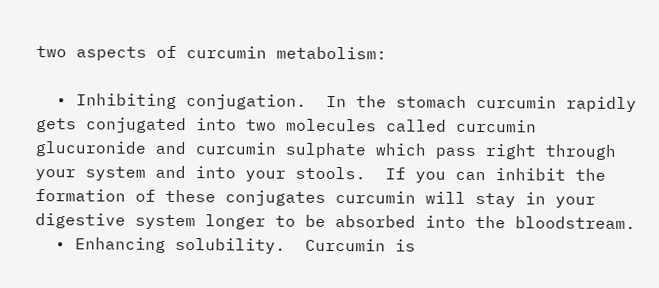two aspects of curcumin metabolism:

  • Inhibiting conjugation.  In the stomach curcumin rapidly gets conjugated into two molecules called curcumin glucuronide and curcumin sulphate which pass right through your system and into your stools.  If you can inhibit the formation of these conjugates curcumin will stay in your digestive system longer to be absorbed into the bloodstream.
  • Enhancing solubility.  Curcumin is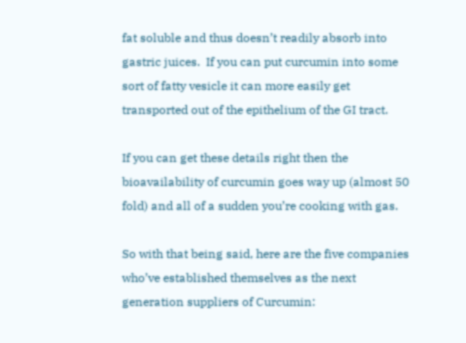fat soluble and thus doesn’t readily absorb into gastric juices.  If you can put curcumin into some sort of fatty vesicle it can more easily get transported out of the epithelium of the GI tract.

If you can get these details right then the bioavailability of curcumin goes way up (almost 50 fold) and all of a sudden you’re cooking with gas.

So with that being said, here are the five companies who’ve established themselves as the next generation suppliers of Curcumin: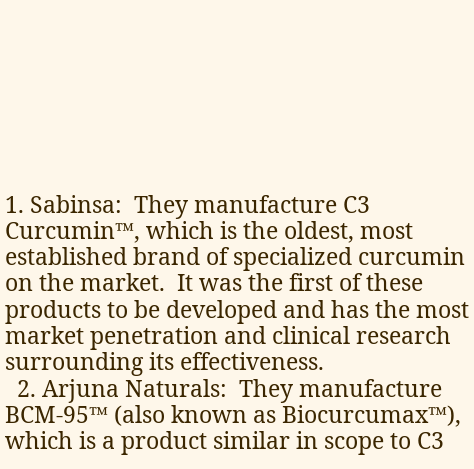1. Sabinsa:  They manufacture C3 Curcumin™, which is the oldest, most established brand of specialized curcumin on the market.  It was the first of these products to be developed and has the most market penetration and clinical research surrounding its effectiveness.
  2. Arjuna Naturals:  They manufacture BCM-95™ (also known as Biocurcumax™), which is a product similar in scope to C3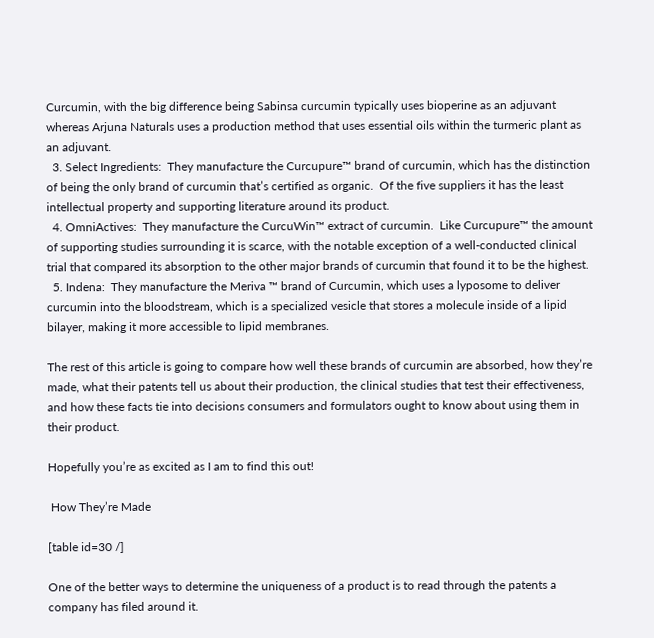Curcumin, with the big difference being Sabinsa curcumin typically uses bioperine as an adjuvant whereas Arjuna Naturals uses a production method that uses essential oils within the turmeric plant as an adjuvant.
  3. Select Ingredients:  They manufacture the Curcupure™ brand of curcumin, which has the distinction of being the only brand of curcumin that’s certified as organic.  Of the five suppliers it has the least intellectual property and supporting literature around its product.
  4. OmniActives:  They manufacture the CurcuWin™ extract of curcumin.  Like Curcupure™ the amount of supporting studies surrounding it is scarce, with the notable exception of a well-conducted clinical trial that compared its absorption to the other major brands of curcumin that found it to be the highest.
  5. Indena:  They manufacture the Meriva ™ brand of Curcumin, which uses a lyposome to deliver curcumin into the bloodstream, which is a specialized vesicle that stores a molecule inside of a lipid bilayer, making it more accessible to lipid membranes.

The rest of this article is going to compare how well these brands of curcumin are absorbed, how they’re made, what their patents tell us about their production, the clinical studies that test their effectiveness, and how these facts tie into decisions consumers and formulators ought to know about using them in their product.

Hopefully you’re as excited as I am to find this out!

 How They’re Made

[table id=30 /]

One of the better ways to determine the uniqueness of a product is to read through the patents a company has filed around it.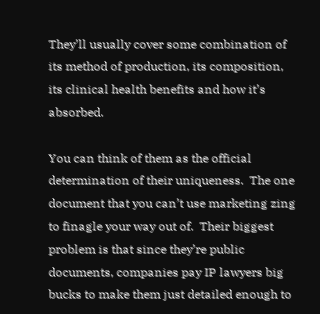They’ll usually cover some combination of its method of production, its composition, its clinical health benefits and how it’s absorbed.

You can think of them as the official determination of their uniqueness.  The one document that you can’t use marketing zing to finagle your way out of.  Their biggest problem is that since they’re public documents, companies pay IP lawyers big bucks to make them just detailed enough to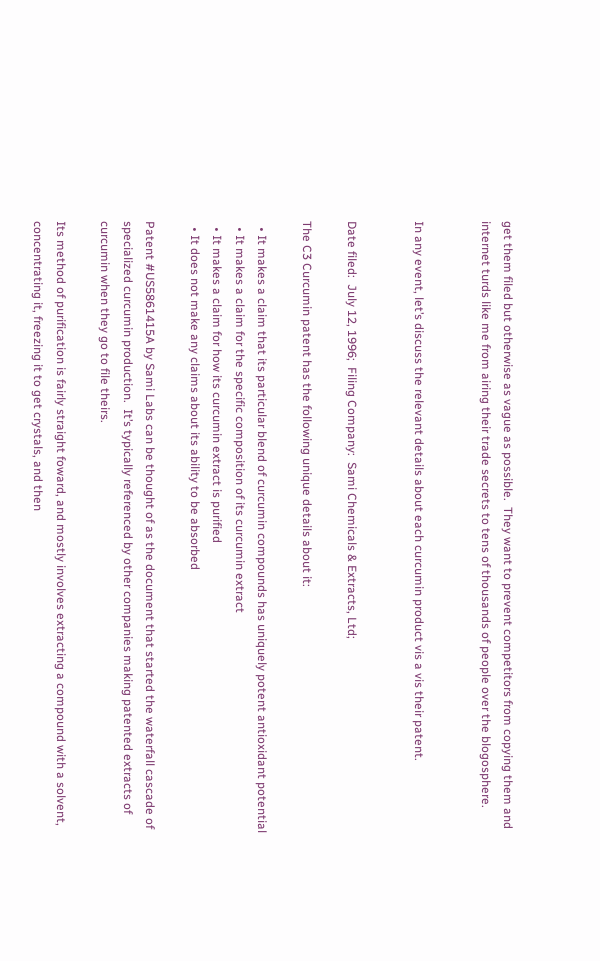get them filed but otherwise as vague as possible.  They want to prevent competitors from copying them and internet turds like me from airing their trade secrets to tens of thousands of people over the blogosphere.


In any event, let’s discuss the relevant details about each curcumin product vis a vis their patent.


Date filed:  July 12, 1996;  Filing Company:  Sami Chemicals & Extracts, Ltd;

The C3 Curcumin patent has the following unique details about it:

  • It makes a claim that its particular blend of curcumin compounds has uniquely potent antioxidant potential
  • It makes a claim for the specific composition of its curcumin extract
  • It makes a claim for how its curcumin extract is purified
  • It does not make any claims about its ability to be absorbed

Patent #US5861415A by Sami Labs can be thought of as the document that started the waterfall cascade of specialized curcumin production.  It’s typically referenced by other companies making patented extracts of curcumin when they go to file theirs.

Its method of purification is fairly straight foward, and mostly involves extracting a compound with a solvent, concentrating it, freezing it to get crystals, and then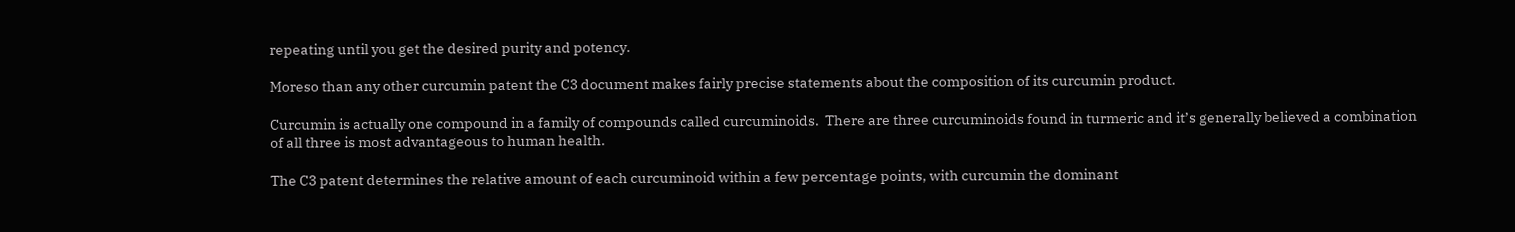repeating until you get the desired purity and potency.

Moreso than any other curcumin patent the C3 document makes fairly precise statements about the composition of its curcumin product.

Curcumin is actually one compound in a family of compounds called curcuminoids.  There are three curcuminoids found in turmeric and it’s generally believed a combination of all three is most advantageous to human health.

The C3 patent determines the relative amount of each curcuminoid within a few percentage points, with curcumin the dominant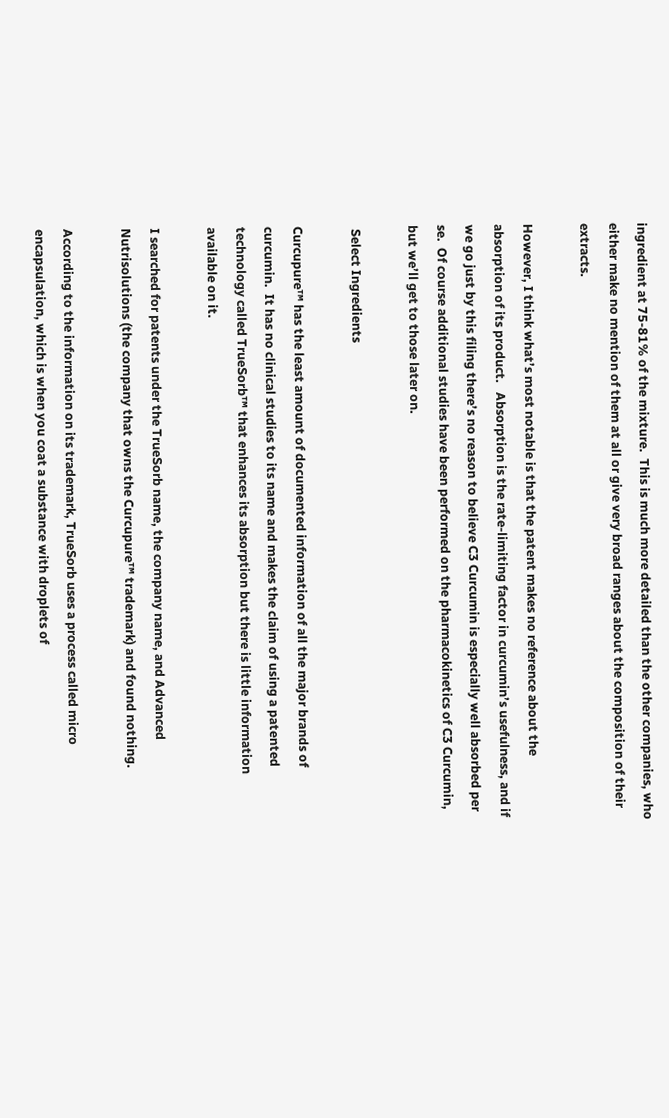ingredient at 75-81% of the mixture.  This is much more detailed than the other companies, who either make no mention of them at all or give very broad ranges about the composition of their extracts.

However, I think what’s most notable is that the patent makes no reference about the absorption of its product.   Absorption is the rate-limiting factor in curcumin’s usefulness, and if we go just by this filing there’s no reason to believe C3 Curcumin is especially well absorbed per se.  Of course additional studies have been performed on the pharmacokinetics of C3 Curcumin, but we’ll get to those later on.

 Select Ingredients

Curcupure™ has the least amount of documented information of all the major brands of curcumin.  It has no clinical studies to its name and makes the claim of using a patented technology called TrueSorb™ that enhances its absorption but there is little information available on it.

I searched for patents under the TrueSorb name, the company name, and Advanced Nutrisolutions (the company that owns the Curcupure™ trademark) and found nothing.

According to the information on its trademark, TrueSorb uses a process called micro encapsulation, which is when you coat a substance with droplets of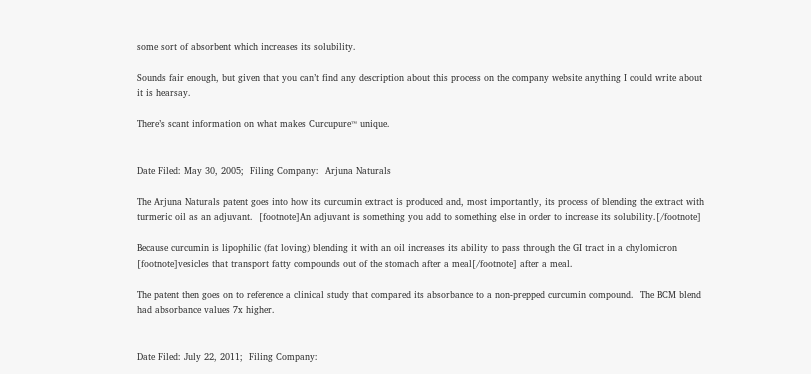some sort of absorbent which increases its solubility.

Sounds fair enough, but given that you can’t find any description about this process on the company website anything I could write about it is hearsay.

There’s scant information on what makes Curcupure™ unique.


Date Filed: May 30, 2005;  Filing Company:  Arjuna Naturals

The Arjuna Naturals patent goes into how its curcumin extract is produced and, most importantly, its process of blending the extract with turmeric oil as an adjuvant.  [footnote]An adjuvant is something you add to something else in order to increase its solubility.[/footnote]

Because curcumin is lipophilic (fat loving) blending it with an oil increases its ability to pass through the GI tract in a chylomicron [footnote]vesicles that transport fatty compounds out of the stomach after a meal[/footnote] after a meal.

The patent then goes on to reference a clinical study that compared its absorbance to a non-prepped curcumin compound.  The BCM blend had absorbance values 7x higher.


Date Filed: July 22, 2011;  Filing Company: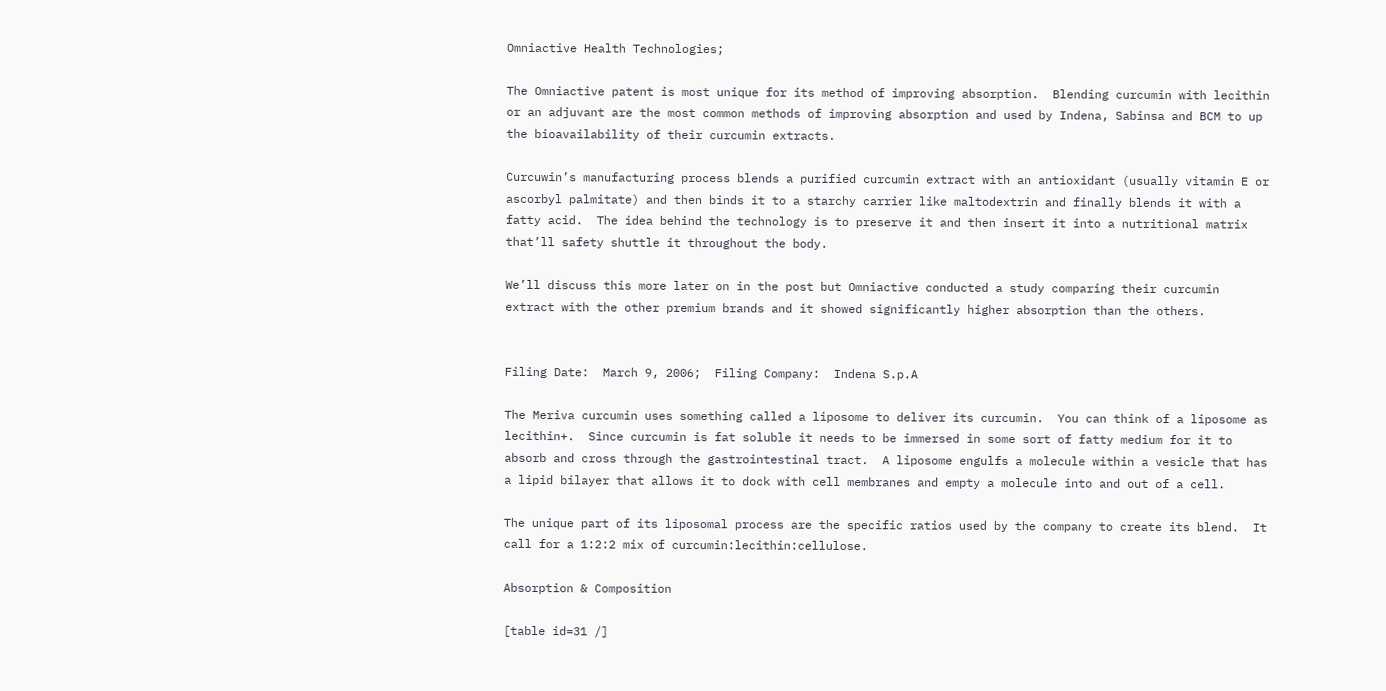Omniactive Health Technologies;

The Omniactive patent is most unique for its method of improving absorption.  Blending curcumin with lecithin or an adjuvant are the most common methods of improving absorption and used by Indena, Sabinsa and BCM to up the bioavailability of their curcumin extracts.

Curcuwin’s manufacturing process blends a purified curcumin extract with an antioxidant (usually vitamin E or ascorbyl palmitate) and then binds it to a starchy carrier like maltodextrin and finally blends it with a fatty acid.  The idea behind the technology is to preserve it and then insert it into a nutritional matrix that’ll safety shuttle it throughout the body.

We’ll discuss this more later on in the post but Omniactive conducted a study comparing their curcumin extract with the other premium brands and it showed significantly higher absorption than the others.


Filing Date:  March 9, 2006;  Filing Company:  Indena S.p.A

The Meriva curcumin uses something called a liposome to deliver its curcumin.  You can think of a liposome as lecithin+.  Since curcumin is fat soluble it needs to be immersed in some sort of fatty medium for it to absorb and cross through the gastrointestinal tract.  A liposome engulfs a molecule within a vesicle that has a lipid bilayer that allows it to dock with cell membranes and empty a molecule into and out of a cell.

The unique part of its liposomal process are the specific ratios used by the company to create its blend.  It call for a 1:2:2 mix of curcumin:lecithin:cellulose.

Absorption & Composition

[table id=31 /]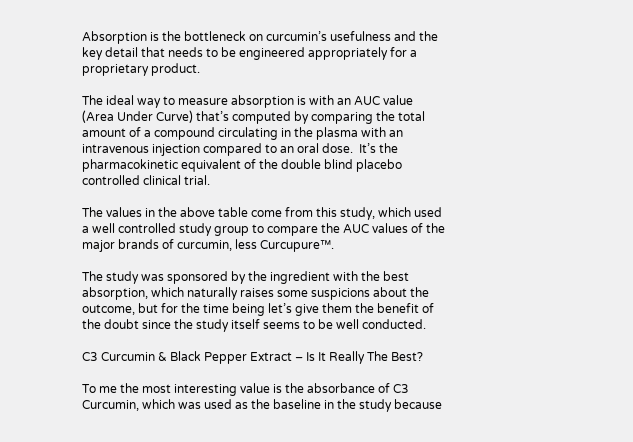Absorption is the bottleneck on curcumin’s usefulness and the key detail that needs to be engineered appropriately for a proprietary product.

The ideal way to measure absorption is with an AUC value (Area Under Curve) that’s computed by comparing the total amount of a compound circulating in the plasma with an intravenous injection compared to an oral dose.  It’s the pharmacokinetic equivalent of the double blind placebo controlled clinical trial.

The values in the above table come from this study, which used a well controlled study group to compare the AUC values of the major brands of curcumin, less Curcupure™.

The study was sponsored by the ingredient with the best absorption, which naturally raises some suspicions about the outcome, but for the time being let’s give them the benefit of the doubt since the study itself seems to be well conducted.

C3 Curcumin & Black Pepper Extract – Is It Really The Best?

To me the most interesting value is the absorbance of C3 Curcumin, which was used as the baseline in the study because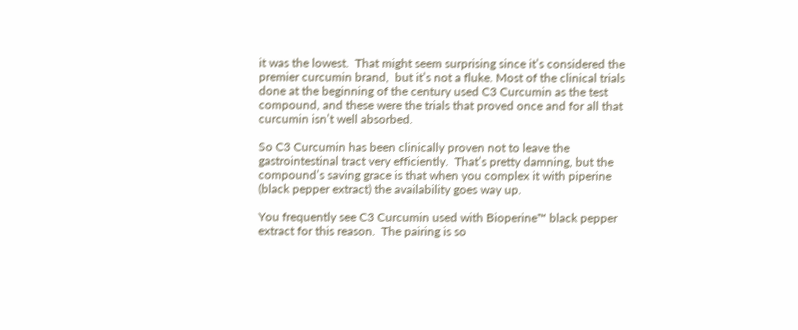it was the lowest.  That might seem surprising since it’s considered the premier curcumin brand,  but it’s not a fluke. Most of the clinical trials done at the beginning of the century used C3 Curcumin as the test compound, and these were the trials that proved once and for all that curcumin isn’t well absorbed.

So C3 Curcumin has been clinically proven not to leave the gastrointestinal tract very efficiently.  That’s pretty damning, but the compound’s saving grace is that when you complex it with piperine (black pepper extract) the availability goes way up.

You frequently see C3 Curcumin used with Bioperine™ black pepper extract for this reason.  The pairing is so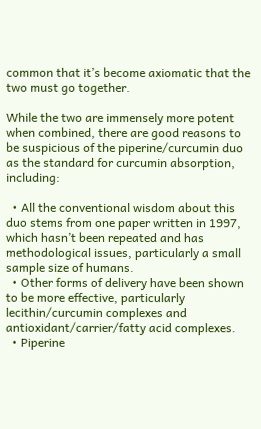common that it’s become axiomatic that the two must go together.

While the two are immensely more potent when combined, there are good reasons to be suspicious of the piperine/curcumin duo as the standard for curcumin absorption, including:

  • All the conventional wisdom about this duo stems from one paper written in 1997, which hasn’t been repeated and has methodological issues, particularly a small sample size of humans.
  • Other forms of delivery have been shown to be more effective, particularly lecithin/curcumin complexes and antioxidant/carrier/fatty acid complexes.
  • Piperine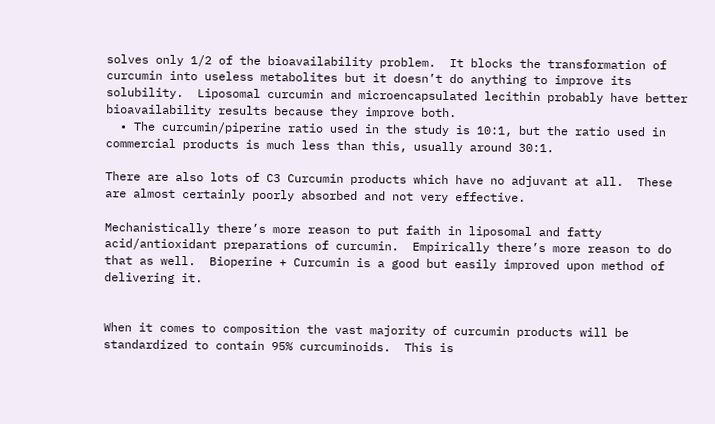solves only 1/2 of the bioavailability problem.  It blocks the transformation of curcumin into useless metabolites but it doesn’t do anything to improve its solubility.  Liposomal curcumin and microencapsulated lecithin probably have better bioavailability results because they improve both.
  • The curcumin/piperine ratio used in the study is 10:1, but the ratio used in commercial products is much less than this, usually around 30:1.

There are also lots of C3 Curcumin products which have no adjuvant at all.  These are almost certainly poorly absorbed and not very effective.

Mechanistically there’s more reason to put faith in liposomal and fatty acid/antioxidant preparations of curcumin.  Empirically there’s more reason to do that as well.  Bioperine + Curcumin is a good but easily improved upon method of delivering it.


When it comes to composition the vast majority of curcumin products will be standardized to contain 95% curcuminoids.  This is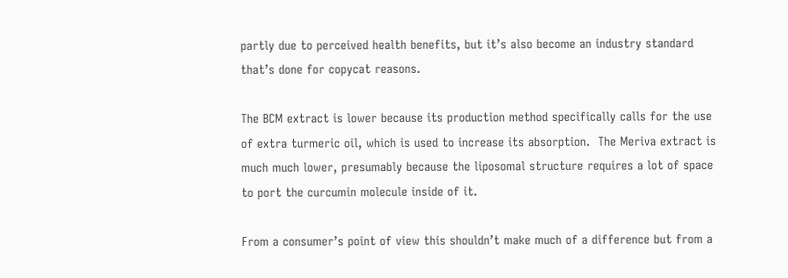partly due to perceived health benefits, but it’s also become an industry standard that’s done for copycat reasons.

The BCM extract is lower because its production method specifically calls for the use of extra turmeric oil, which is used to increase its absorption.  The Meriva extract is much much lower, presumably because the liposomal structure requires a lot of space to port the curcumin molecule inside of it.

From a consumer’s point of view this shouldn’t make much of a difference but from a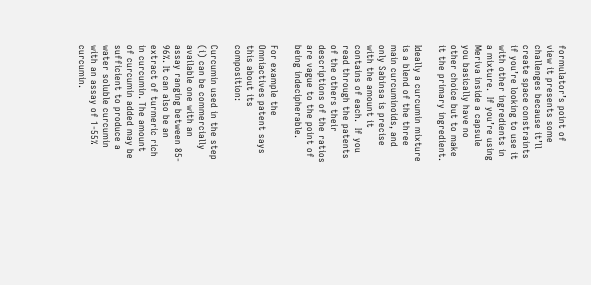formulator’s point of view it presents some challenges because it’ll create space constraints if you’re looking to use it with other ingredients in a mixture.  If you’re using Meriva inside a capsule you basically have no other choice but to make it the primary ingredient.

Ideally a curcumin mixture is a blend of the three main curcuminoids, and only Sabinsa is precise with the amount it contains of each.  If you read through the patents of the others their descriptions of the ratios are vague to the point of being indecipherable.

For example the Omniactives patent says this about its composition:

Curcumin used in the step (i) can be commercially available one with an assay ranging between 85- 96%. It can also be an extract of turmeric rich in curcumin. The amount of curcumin added may be sufficient to produce a water soluble curcumin with an assay of 1-55% curcumin.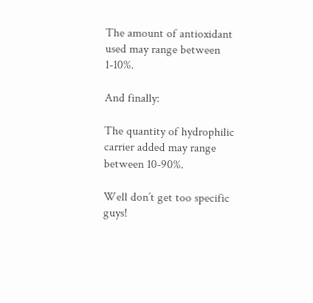The amount of antioxidant used may range between 1-10%.

And finally:

The quantity of hydrophilic carrier added may range between 10-90%.

Well don’t get too specific guys!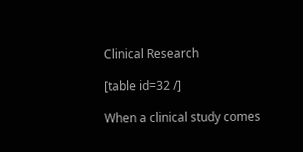Clinical Research

[table id=32 /]

When a clinical study comes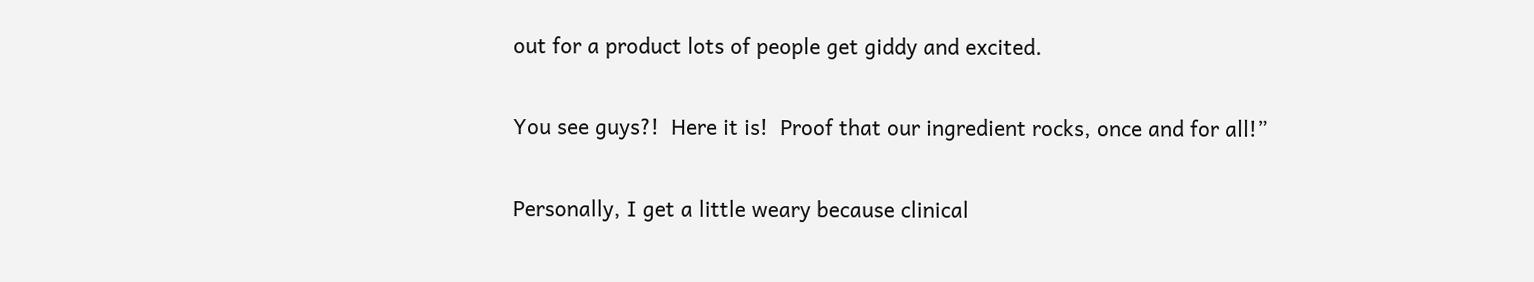out for a product lots of people get giddy and excited.

You see guys?!  Here it is!  Proof that our ingredient rocks, once and for all!”

Personally, I get a little weary because clinical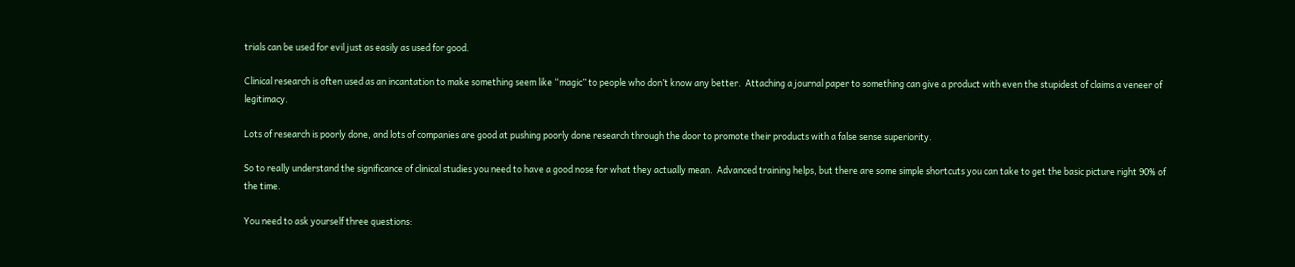trials can be used for evil just as easily as used for good.

Clinical research is often used as an incantation to make something seem like “magic” to people who don’t know any better.  Attaching a journal paper to something can give a product with even the stupidest of claims a veneer of legitimacy.

Lots of research is poorly done, and lots of companies are good at pushing poorly done research through the door to promote their products with a false sense superiority.

So to really understand the significance of clinical studies you need to have a good nose for what they actually mean.  Advanced training helps, but there are some simple shortcuts you can take to get the basic picture right 90% of the time.

You need to ask yourself three questions: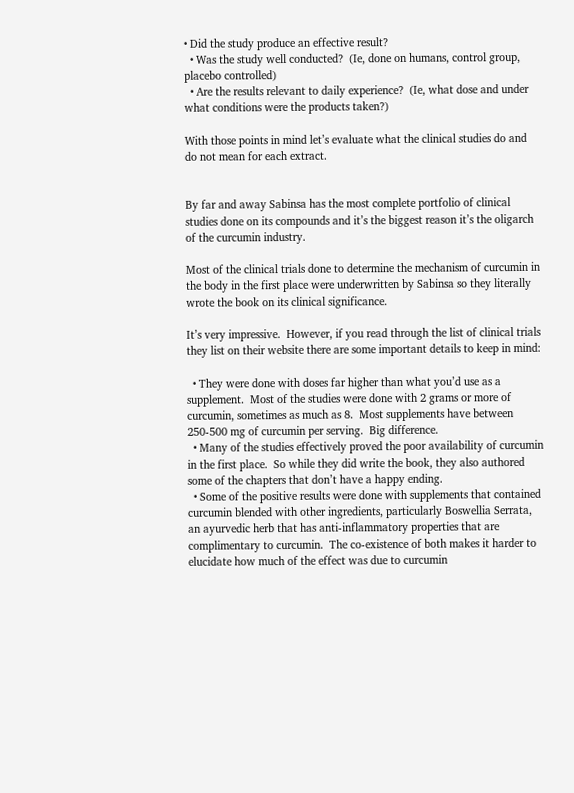• Did the study produce an effective result?
  • Was the study well conducted?  (Ie, done on humans, control group, placebo controlled)
  • Are the results relevant to daily experience?  (Ie, what dose and under what conditions were the products taken?)

With those points in mind let’s evaluate what the clinical studies do and do not mean for each extract.


By far and away Sabinsa has the most complete portfolio of clinical studies done on its compounds and it’s the biggest reason it’s the oligarch of the curcumin industry.

Most of the clinical trials done to determine the mechanism of curcumin in the body in the first place were underwritten by Sabinsa so they literally wrote the book on its clinical significance.

It’s very impressive.  However, if you read through the list of clinical trials they list on their website there are some important details to keep in mind:

  • They were done with doses far higher than what you’d use as a supplement.  Most of the studies were done with 2 grams or more of curcumin, sometimes as much as 8.  Most supplements have between 250-500 mg of curcumin per serving.  Big difference.
  • Many of the studies effectively proved the poor availability of curcumin in the first place.  So while they did write the book, they also authored some of the chapters that don’t have a happy ending.
  • Some of the positive results were done with supplements that contained curcumin blended with other ingredients, particularly Boswellia Serrata, an ayurvedic herb that has anti-inflammatory properties that are complimentary to curcumin.  The co-existence of both makes it harder to elucidate how much of the effect was due to curcumin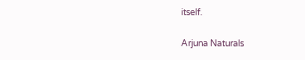itself.

Arjuna Naturals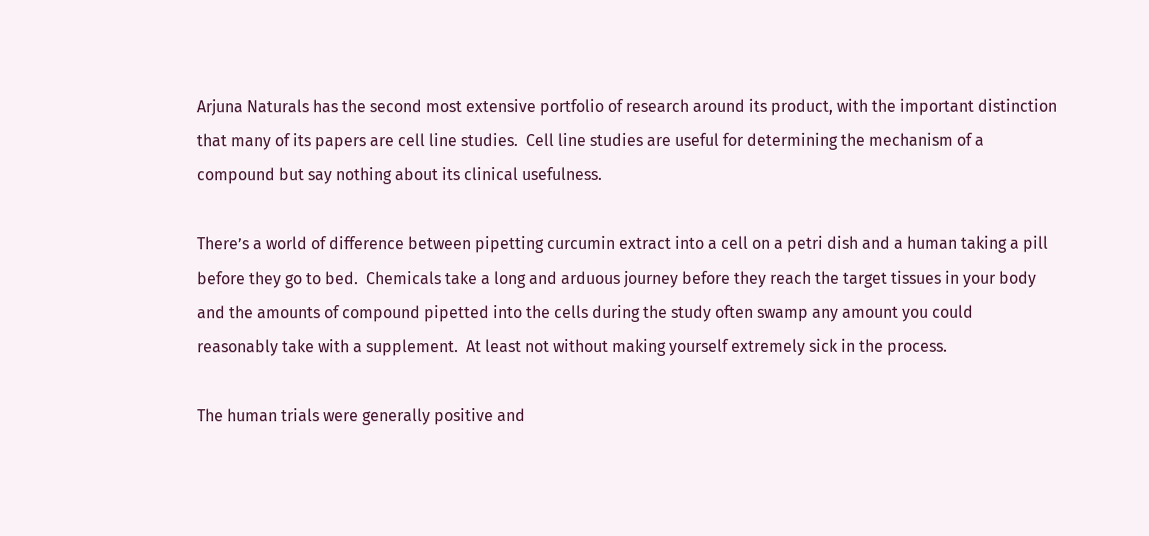Arjuna Naturals has the second most extensive portfolio of research around its product, with the important distinction that many of its papers are cell line studies.  Cell line studies are useful for determining the mechanism of a compound but say nothing about its clinical usefulness.

There’s a world of difference between pipetting curcumin extract into a cell on a petri dish and a human taking a pill before they go to bed.  Chemicals take a long and arduous journey before they reach the target tissues in your body and the amounts of compound pipetted into the cells during the study often swamp any amount you could reasonably take with a supplement.  At least not without making yourself extremely sick in the process.

The human trials were generally positive and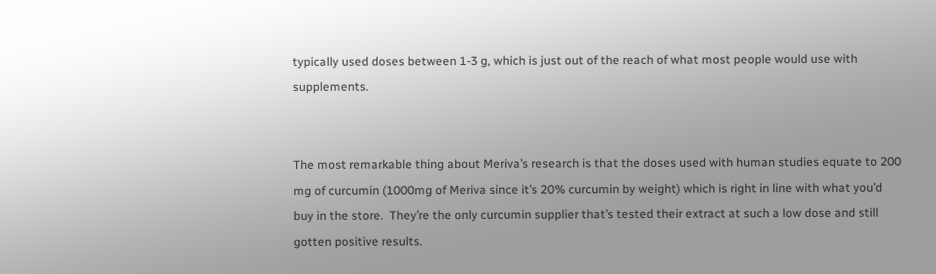typically used doses between 1-3 g, which is just out of the reach of what most people would use with supplements.


The most remarkable thing about Meriva’s research is that the doses used with human studies equate to 200 mg of curcumin (1000mg of Meriva since it’s 20% curcumin by weight) which is right in line with what you’d buy in the store.  They’re the only curcumin supplier that’s tested their extract at such a low dose and still gotten positive results.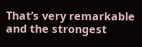That’s very remarkable and the strongest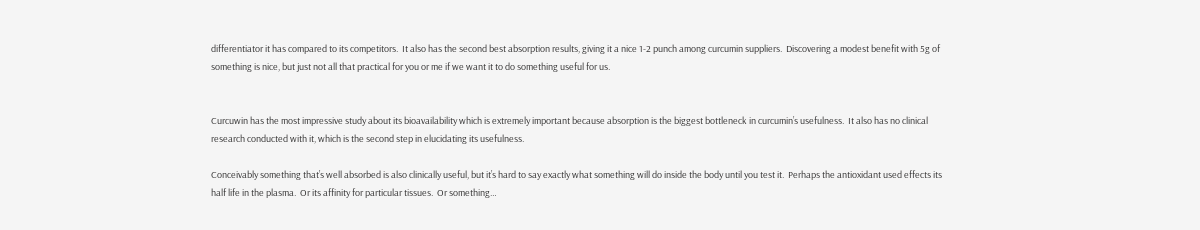differentiator it has compared to its competitors.  It also has the second best absorption results, giving it a nice 1-2 punch among curcumin suppliers.  Discovering a modest benefit with 5g of something is nice, but just not all that practical for you or me if we want it to do something useful for us.


Curcuwin has the most impressive study about its bioavailability which is extremely important because absorption is the biggest bottleneck in curcumin’s usefulness.  It also has no clinical research conducted with it, which is the second step in elucidating its usefulness.

Conceivably something that’s well absorbed is also clinically useful, but it’s hard to say exactly what something will do inside the body until you test it.  Perhaps the antioxidant used effects its half life in the plasma.  Or its affinity for particular tissues.  Or something…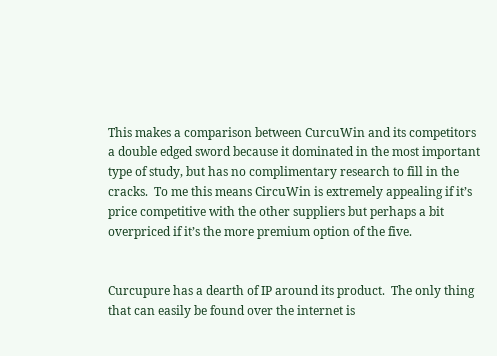This makes a comparison between CurcuWin and its competitors a double edged sword because it dominated in the most important type of study, but has no complimentary research to fill in the cracks.  To me this means CircuWin is extremely appealing if it’s price competitive with the other suppliers but perhaps a bit overpriced if it’s the more premium option of the five.


Curcupure has a dearth of IP around its product.  The only thing that can easily be found over the internet is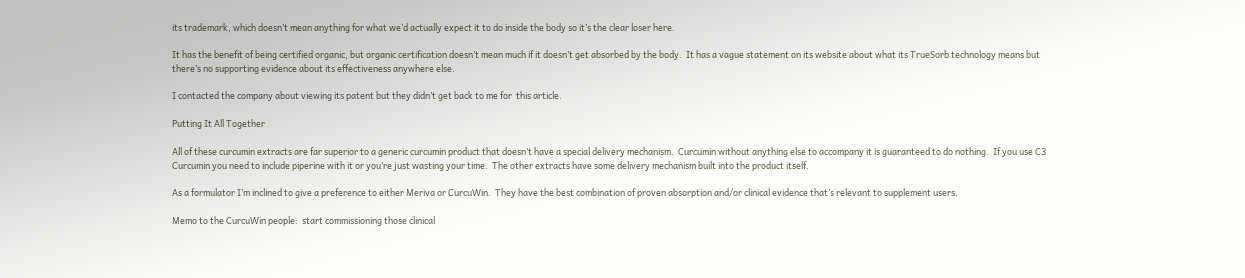its trademark, which doesn’t mean anything for what we’d actually expect it to do inside the body so it’s the clear loser here.

It has the benefit of being certified organic, but organic certification doesn’t mean much if it doesn’t get absorbed by the body.  It has a vague statement on its website about what its TrueSorb technology means but there’s no supporting evidence about its effectiveness anywhere else.

I contacted the company about viewing its patent but they didn’t get back to me for  this article.

Putting It All Together

All of these curcumin extracts are far superior to a generic curcumin product that doesn’t have a special delivery mechanism.  Curcumin without anything else to accompany it is guaranteed to do nothing.  If you use C3 Curcumin you need to include piperine with it or you’re just wasting your time.  The other extracts have some delivery mechanism built into the product itself.

As a formulator I’m inclined to give a preference to either Meriva or CurcuWin.  They have the best combination of proven absorption and/or clinical evidence that’s relevant to supplement users.

Memo to the CurcuWin people:  start commissioning those clinical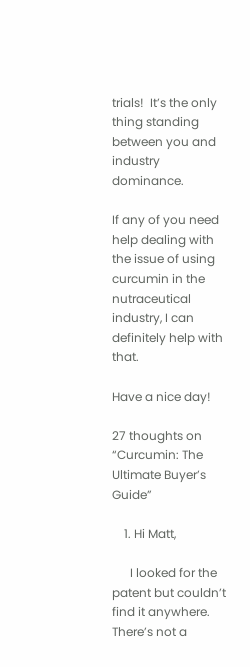trials!  It’s the only thing standing between you and industry dominance.

If any of you need help dealing with the issue of using curcumin in the nutraceutical industry, I can definitely help with that.

Have a nice day!

27 thoughts on “Curcumin: The Ultimate Buyer’s Guide”

    1. Hi Matt,

      I looked for the patent but couldn’t find it anywhere. There’s not a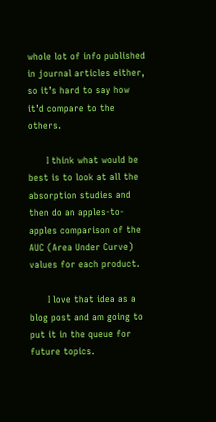whole lot of info published in journal articles either, so it’s hard to say how it’d compare to the others.

      I think what would be best is to look at all the absorption studies and then do an apples-to-apples comparison of the AUC (Area Under Curve) values for each product.

      I love that idea as a blog post and am going to put it in the queue for future topics.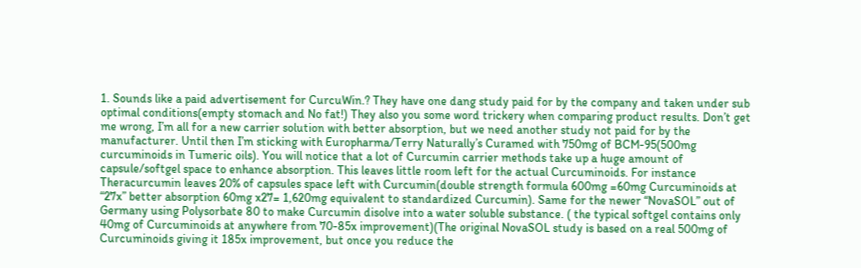1. Sounds like a paid advertisement for CurcuWin.? They have one dang study paid for by the company and taken under sub optimal conditions(empty stomach and No fat!) They also you some word trickery when comparing product results. Don’t get me wrong, I’m all for a new carrier solution with better absorption, but we need another study not paid for by the manufacturer. Until then I’m sticking with Europharma/Terry Naturally’s Curamed with 750mg of BCM-95(500mg curcuminoids in Tumeric oils). You will notice that a lot of Curcumin carrier methods take up a huge amount of capsule/softgel space to enhance absorption. This leaves little room left for the actual Curcuminoids. For instance Theracurcumin leaves 20% of capsules space left with Curcumin(double strength formula 600mg =60mg Curcuminoids at “27x” better absorption 60mg x27= 1,620mg equivalent to standardized Curcumin). Same for the newer “NovaSOL” out of Germany using Polysorbate 80 to make Curcumin disolve into a water soluble substance. ( the typical softgel contains only 40mg of Curcuminoids at anywhere from 70-85x improvement)(The original NovaSOL study is based on a real 500mg of Curcuminoids giving it 185x improvement, but once you reduce the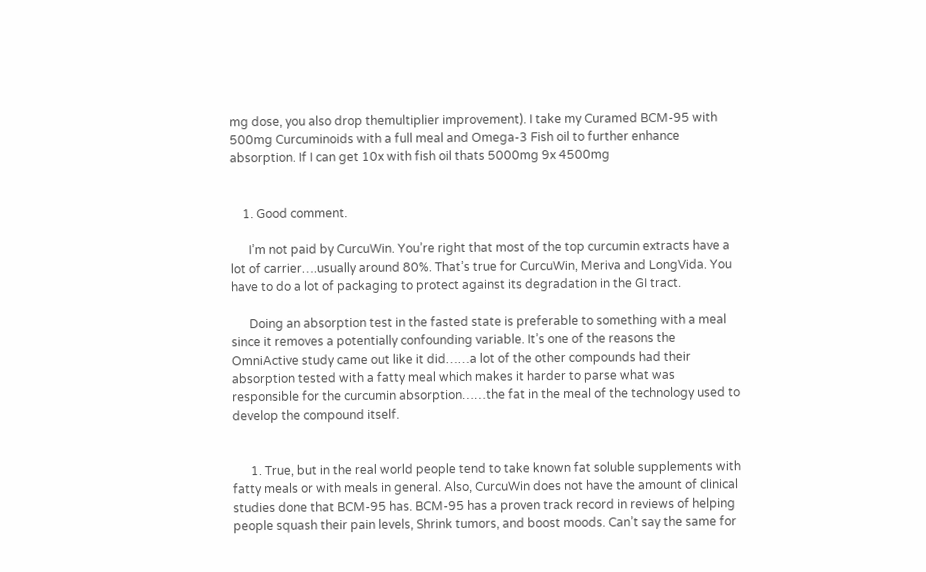mg dose, you also drop themultiplier improvement). I take my Curamed BCM-95 with 500mg Curcuminoids with a full meal and Omega-3 Fish oil to further enhance absorption. If I can get 10x with fish oil thats 5000mg 9x 4500mg


    1. Good comment.

      I’m not paid by CurcuWin. You’re right that most of the top curcumin extracts have a lot of carrier….usually around 80%. That’s true for CurcuWin, Meriva and LongVida. You have to do a lot of packaging to protect against its degradation in the GI tract.

      Doing an absorption test in the fasted state is preferable to something with a meal since it removes a potentially confounding variable. It’s one of the reasons the OmniActive study came out like it did……a lot of the other compounds had their absorption tested with a fatty meal which makes it harder to parse what was responsible for the curcumin absorption……the fat in the meal of the technology used to develop the compound itself.


      1. True, but in the real world people tend to take known fat soluble supplements with fatty meals or with meals in general. Also, CurcuWin does not have the amount of clinical studies done that BCM-95 has. BCM-95 has a proven track record in reviews of helping people squash their pain levels, Shrink tumors, and boost moods. Can’t say the same for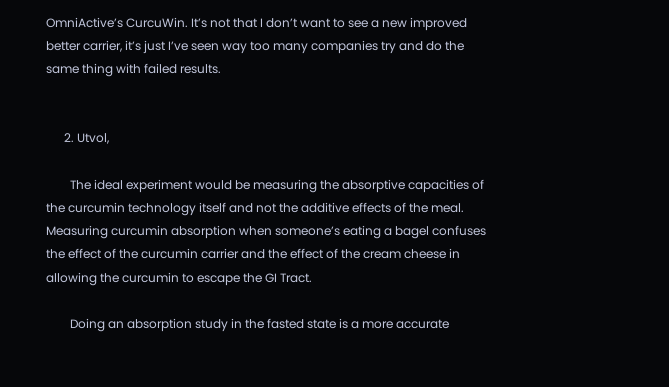OmniActive’s CurcuWin. It’s not that I don’t want to see a new improved better carrier, it’s just I’ve seen way too many companies try and do the same thing with failed results.


      2. Utvol,

        The ideal experiment would be measuring the absorptive capacities of the curcumin technology itself and not the additive effects of the meal. Measuring curcumin absorption when someone’s eating a bagel confuses the effect of the curcumin carrier and the effect of the cream cheese in allowing the curcumin to escape the GI Tract.

        Doing an absorption study in the fasted state is a more accurate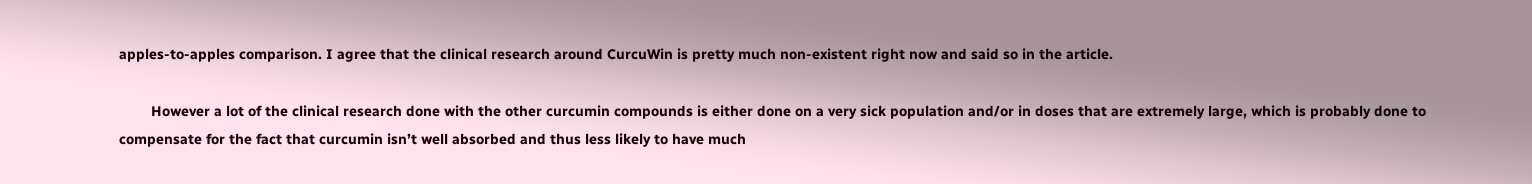apples-to-apples comparison. I agree that the clinical research around CurcuWin is pretty much non-existent right now and said so in the article.

        However a lot of the clinical research done with the other curcumin compounds is either done on a very sick population and/or in doses that are extremely large, which is probably done to compensate for the fact that curcumin isn’t well absorbed and thus less likely to have much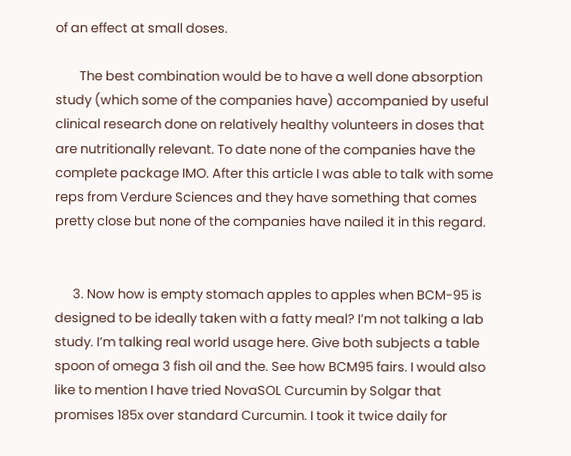of an effect at small doses.

        The best combination would be to have a well done absorption study (which some of the companies have) accompanied by useful clinical research done on relatively healthy volunteers in doses that are nutritionally relevant. To date none of the companies have the complete package IMO. After this article I was able to talk with some reps from Verdure Sciences and they have something that comes pretty close but none of the companies have nailed it in this regard.


      3. Now how is empty stomach apples to apples when BCM-95 is designed to be ideally taken with a fatty meal? I’m not talking a lab study. I’m talking real world usage here. Give both subjects a table spoon of omega 3 fish oil and the. See how BCM95 fairs. I would also like to mention I have tried NovaSOL Curcumin by Solgar that promises 185x over standard Curcumin. I took it twice daily for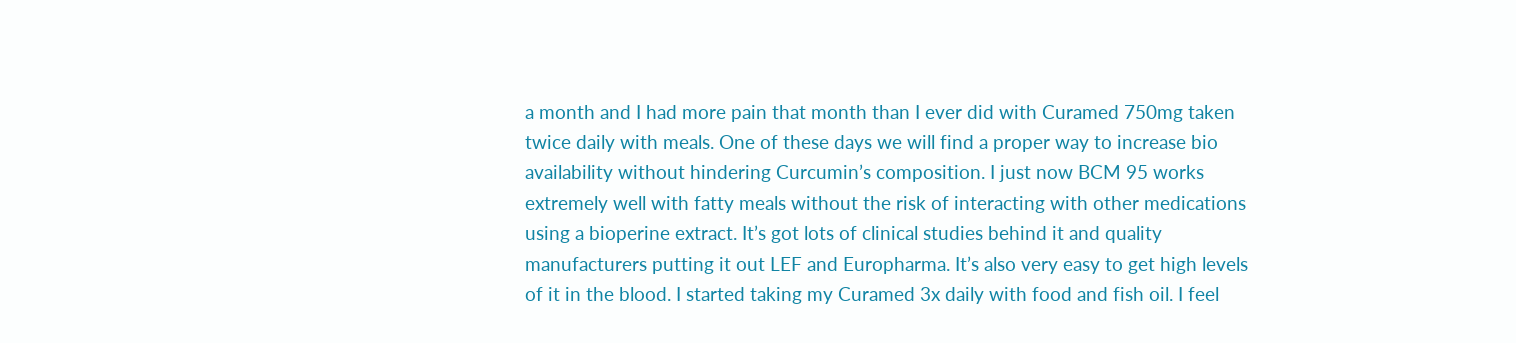a month and I had more pain that month than I ever did with Curamed 750mg taken twice daily with meals. One of these days we will find a proper way to increase bio availability without hindering Curcumin’s composition. I just now BCM 95 works extremely well with fatty meals without the risk of interacting with other medications using a bioperine extract. It’s got lots of clinical studies behind it and quality manufacturers putting it out LEF and Europharma. It’s also very easy to get high levels of it in the blood. I started taking my Curamed 3x daily with food and fish oil. I feel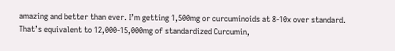amazing and better than ever. I’m getting 1,500mg or curcuminoids at 8-10x over standard. That’s equivalent to 12,000-15,000mg of standardized Curcumin,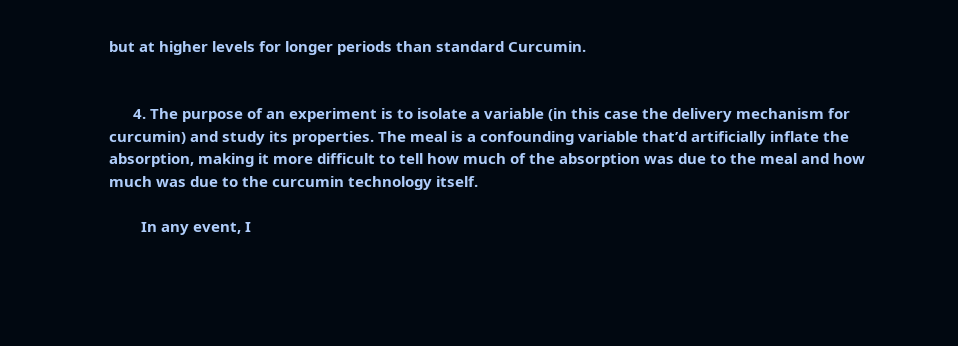but at higher levels for longer periods than standard Curcumin.


      4. The purpose of an experiment is to isolate a variable (in this case the delivery mechanism for curcumin) and study its properties. The meal is a confounding variable that’d artificially inflate the absorption, making it more difficult to tell how much of the absorption was due to the meal and how much was due to the curcumin technology itself.

        In any event, I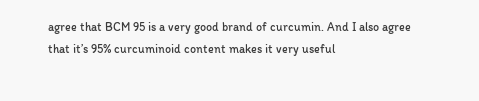agree that BCM 95 is a very good brand of curcumin. And I also agree that it’s 95% curcuminoid content makes it very useful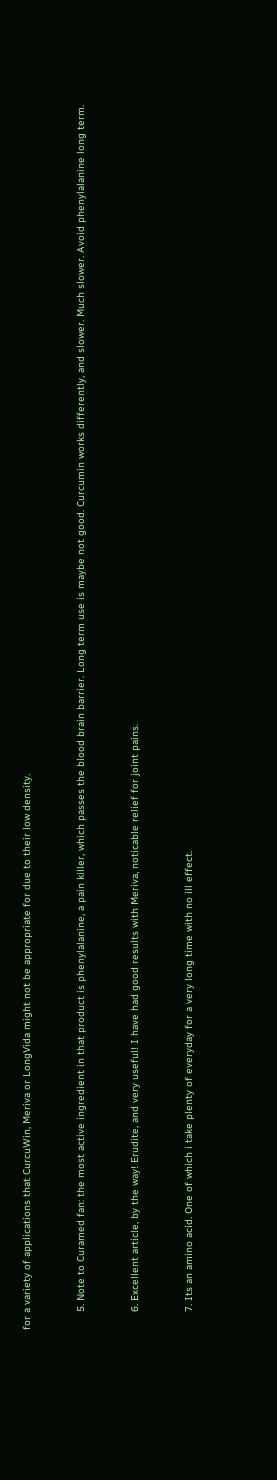for a variety of applications that CurcuWin, Meriva or LongVida might not be appropriate for due to their low density.


      5. Note to Curamed fan: the most active ingredient in that product is phenylalanine, a pain killer, which passes the blood brain barrier. Long term use is maybe not good. Curcumin works differently, and slower. Much slower. Avoid phenylalanine long term.


      6. Excellent article, by the way! Erudite, and very useful! I have had good results with Meriva, noticable relief for joint pains.


      7. Its an amino acid. One of which i take plenty of everyday for a very long time with no ill effect.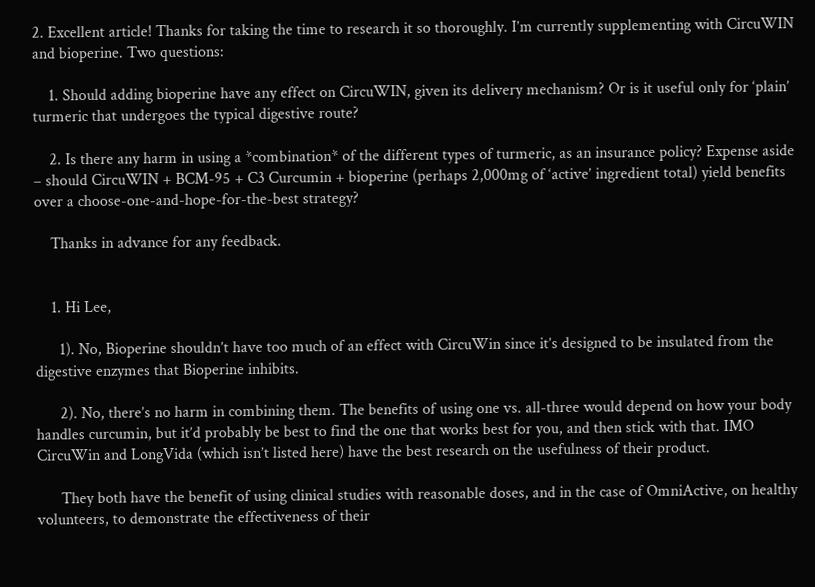2. Excellent article! Thanks for taking the time to research it so thoroughly. I’m currently supplementing with CircuWIN and bioperine. Two questions:

    1. Should adding bioperine have any effect on CircuWIN, given its delivery mechanism? Or is it useful only for ‘plain’ turmeric that undergoes the typical digestive route?

    2. Is there any harm in using a *combination* of the different types of turmeric, as an insurance policy? Expense aside – should CircuWIN + BCM-95 + C3 Curcumin + bioperine (perhaps 2,000mg of ‘active’ ingredient total) yield benefits over a choose-one-and-hope-for-the-best strategy?

    Thanks in advance for any feedback.


    1. Hi Lee,

      1). No, Bioperine shouldn’t have too much of an effect with CircuWin since it’s designed to be insulated from the digestive enzymes that Bioperine inhibits.

      2). No, there’s no harm in combining them. The benefits of using one vs. all-three would depend on how your body handles curcumin, but it’d probably be best to find the one that works best for you, and then stick with that. IMO CircuWin and LongVida (which isn’t listed here) have the best research on the usefulness of their product.

      They both have the benefit of using clinical studies with reasonable doses, and in the case of OmniActive, on healthy volunteers, to demonstrate the effectiveness of their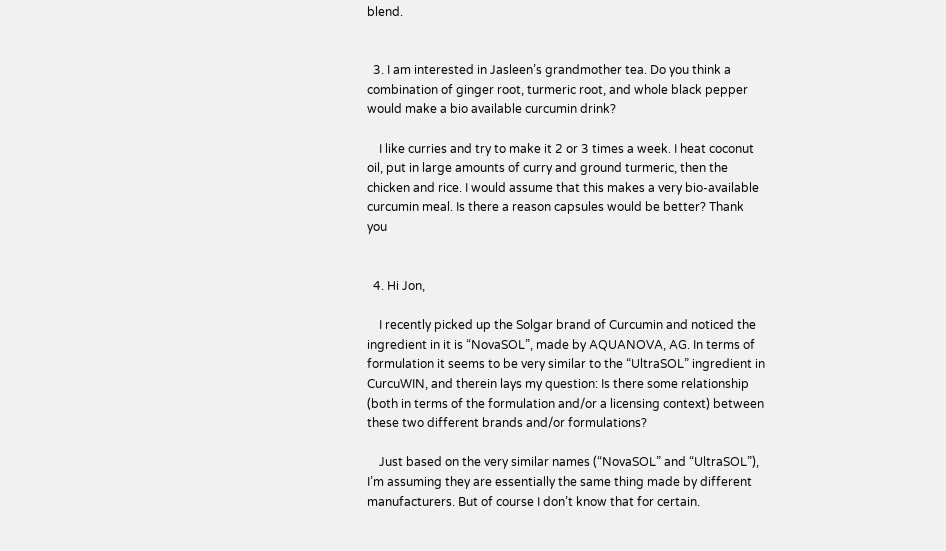blend.


  3. I am interested in Jasleen’s grandmother tea. Do you think a combination of ginger root, turmeric root, and whole black pepper would make a bio available curcumin drink?

    I like curries and try to make it 2 or 3 times a week. I heat coconut oil, put in large amounts of curry and ground turmeric, then the chicken and rice. I would assume that this makes a very bio-available curcumin meal. Is there a reason capsules would be better? Thank you


  4. Hi Jon,

    I recently picked up the Solgar brand of Curcumin and noticed the ingredient in it is “NovaSOL”, made by AQUANOVA, AG. In terms of formulation it seems to be very similar to the “UltraSOL” ingredient in CurcuWIN, and therein lays my question: Is there some relationship (both in terms of the formulation and/or a licensing context) between these two different brands and/or formulations?

    Just based on the very similar names (“NovaSOL” and “UltraSOL”), I’m assuming they are essentially the same thing made by different manufacturers. But of course I don’t know that for certain.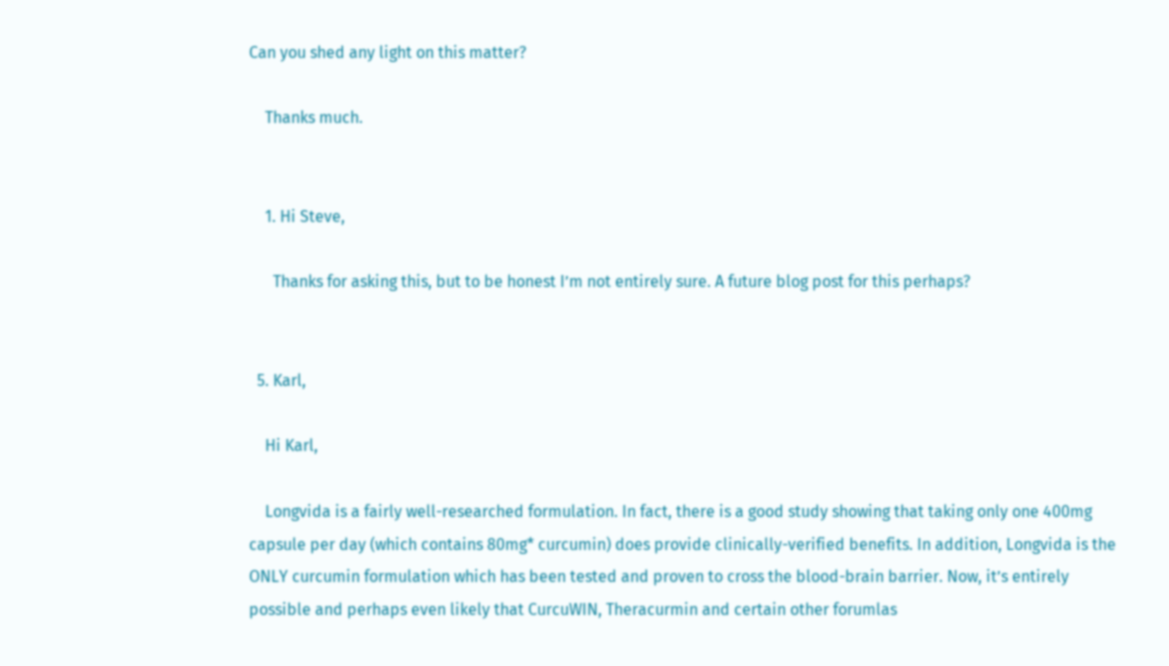Can you shed any light on this matter?

    Thanks much.


    1. Hi Steve,

      Thanks for asking this, but to be honest I’m not entirely sure. A future blog post for this perhaps?


  5. Karl,

    Hi Karl,

    Longvida is a fairly well-researched formulation. In fact, there is a good study showing that taking only one 400mg capsule per day (which contains 80mg* curcumin) does provide clinically-verified benefits. In addition, Longvida is the ONLY curcumin formulation which has been tested and proven to cross the blood-brain barrier. Now, it’s entirely possible and perhaps even likely that CurcuWIN, Theracurmin and certain other forumlas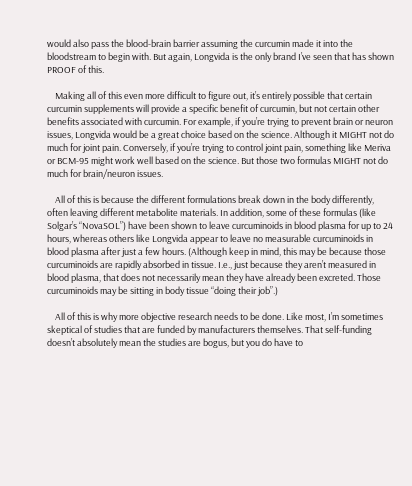would also pass the blood-brain barrier assuming the curcumin made it into the bloodstream to begin with. But again, Longvida is the only brand I’ve seen that has shown PROOF of this.

    Making all of this even more difficult to figure out, it’s entirely possible that certain curcumin supplements will provide a specific benefit of curcumin, but not certain other benefits associated with curcumin. For example, if you’re trying to prevent brain or neuron issues, Longvida would be a great choice based on the science. Although it MIGHT not do much for joint pain. Conversely, if you’re trying to control joint pain, something like Meriva or BCM-95 might work well based on the science. But those two formulas MIGHT not do much for brain/neuron issues.

    All of this is because the different formulations break down in the body differently, often leaving different metabolite materials. In addition, some of these formulas (like Solgar’s “NovaSOL”) have been shown to leave curcuminoids in blood plasma for up to 24 hours, whereas others like Longvida appear to leave no measurable curcuminoids in blood plasma after just a few hours. (Although keep in mind, this may be because those curcuminoids are rapidly absorbed in tissue. I.e., just because they aren’t measured in blood plasma, that does not necessarily mean they have already been excreted. Those curcuminoids may be sitting in body tissue “doing their job”.)

    All of this is why more objective research needs to be done. Like most, I’m sometimes skeptical of studies that are funded by manufacturers themselves. That self-funding doesn’t absolutely mean the studies are bogus, but you do have to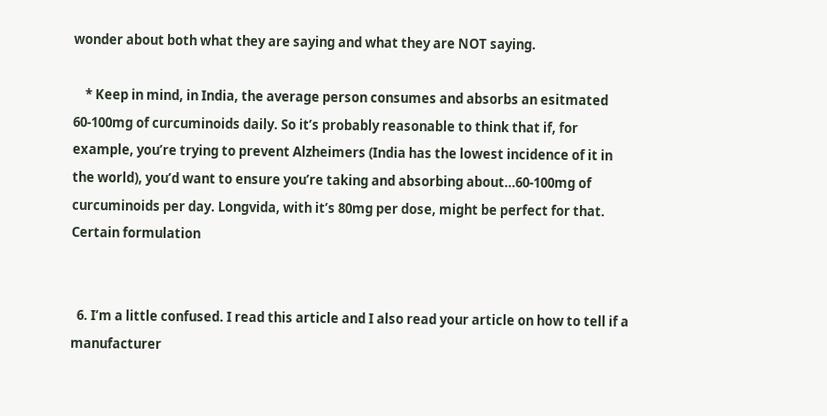wonder about both what they are saying and what they are NOT saying.

    * Keep in mind, in India, the average person consumes and absorbs an esitmated 60-100mg of curcuminoids daily. So it’s probably reasonable to think that if, for example, you’re trying to prevent Alzheimers (India has the lowest incidence of it in the world), you’d want to ensure you’re taking and absorbing about…60-100mg of curcuminoids per day. Longvida, with it’s 80mg per dose, might be perfect for that. Certain formulation


  6. I’m a little confused. I read this article and I also read your article on how to tell if a manufacturer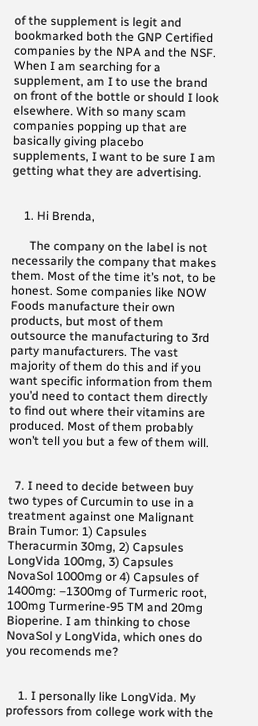of the supplement is legit and bookmarked both the GNP Certified companies by the NPA and the NSF. When I am searching for a supplement, am I to use the brand on front of the bottle or should I look elsewhere. With so many scam companies popping up that are basically giving placebo supplements, I want to be sure I am getting what they are advertising.


    1. Hi Brenda,

      The company on the label is not necessarily the company that makes them. Most of the time it’s not, to be honest. Some companies like NOW Foods manufacture their own products, but most of them outsource the manufacturing to 3rd party manufacturers. The vast majority of them do this and if you want specific information from them you’d need to contact them directly to find out where their vitamins are produced. Most of them probably won’t tell you but a few of them will.


  7. I need to decide between buy two types of Curcumin to use in a treatment against one Malignant Brain Tumor: 1) Capsules Theracurmin 30mg, 2) Capsules LongVida 100mg, 3) Capsules NovaSol 1000mg or 4) Capsules of 1400mg: –1300mg of Turmeric root, 100mg Turmerine-95 TM and 20mg Bioperine. I am thinking to chose NovaSol y LongVida, which ones do you recomends me?


    1. I personally like LongVida. My professors from college work with the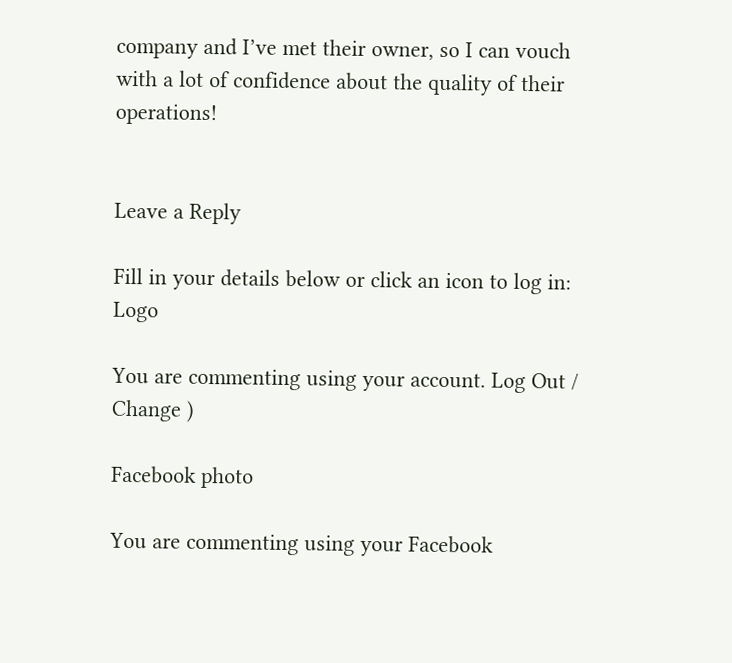company and I’ve met their owner, so I can vouch with a lot of confidence about the quality of their operations!


Leave a Reply

Fill in your details below or click an icon to log in: Logo

You are commenting using your account. Log Out /  Change )

Facebook photo

You are commenting using your Facebook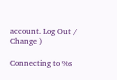account. Log Out /  Change )

Connecting to %s